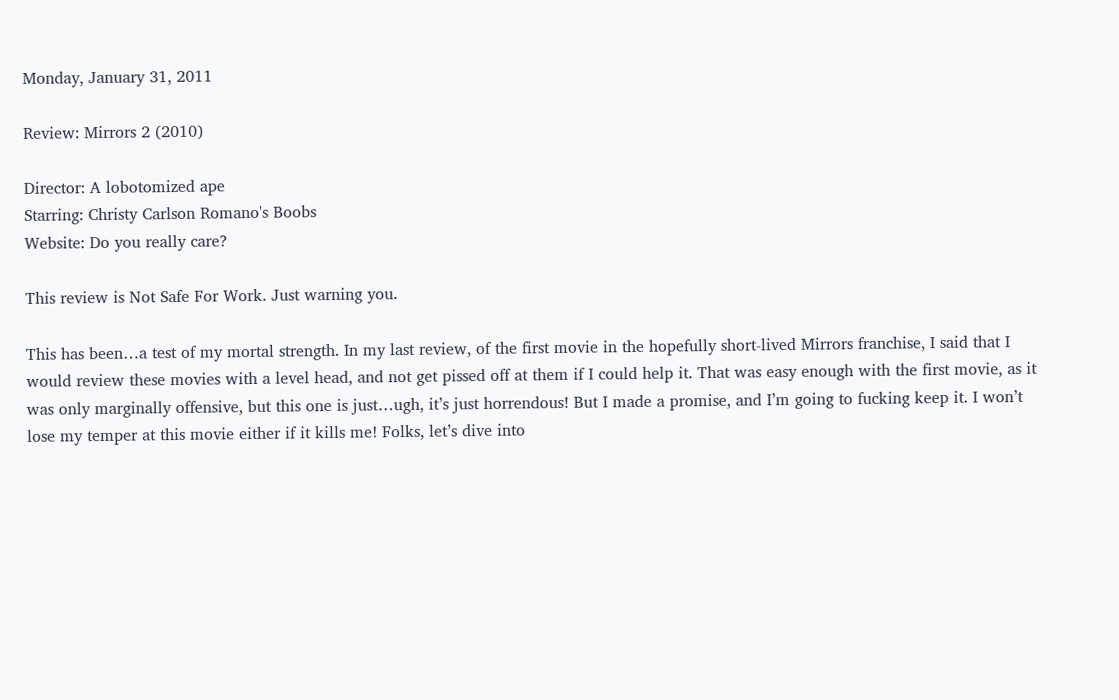Monday, January 31, 2011

Review: Mirrors 2 (2010)

Director: A lobotomized ape
Starring: Christy Carlson Romano's Boobs
Website: Do you really care?

This review is Not Safe For Work. Just warning you.

This has been…a test of my mortal strength. In my last review, of the first movie in the hopefully short-lived Mirrors franchise, I said that I would review these movies with a level head, and not get pissed off at them if I could help it. That was easy enough with the first movie, as it was only marginally offensive, but this one is just…ugh, it’s just horrendous! But I made a promise, and I’m going to fucking keep it. I won’t lose my temper at this movie either if it kills me! Folks, let’s dive into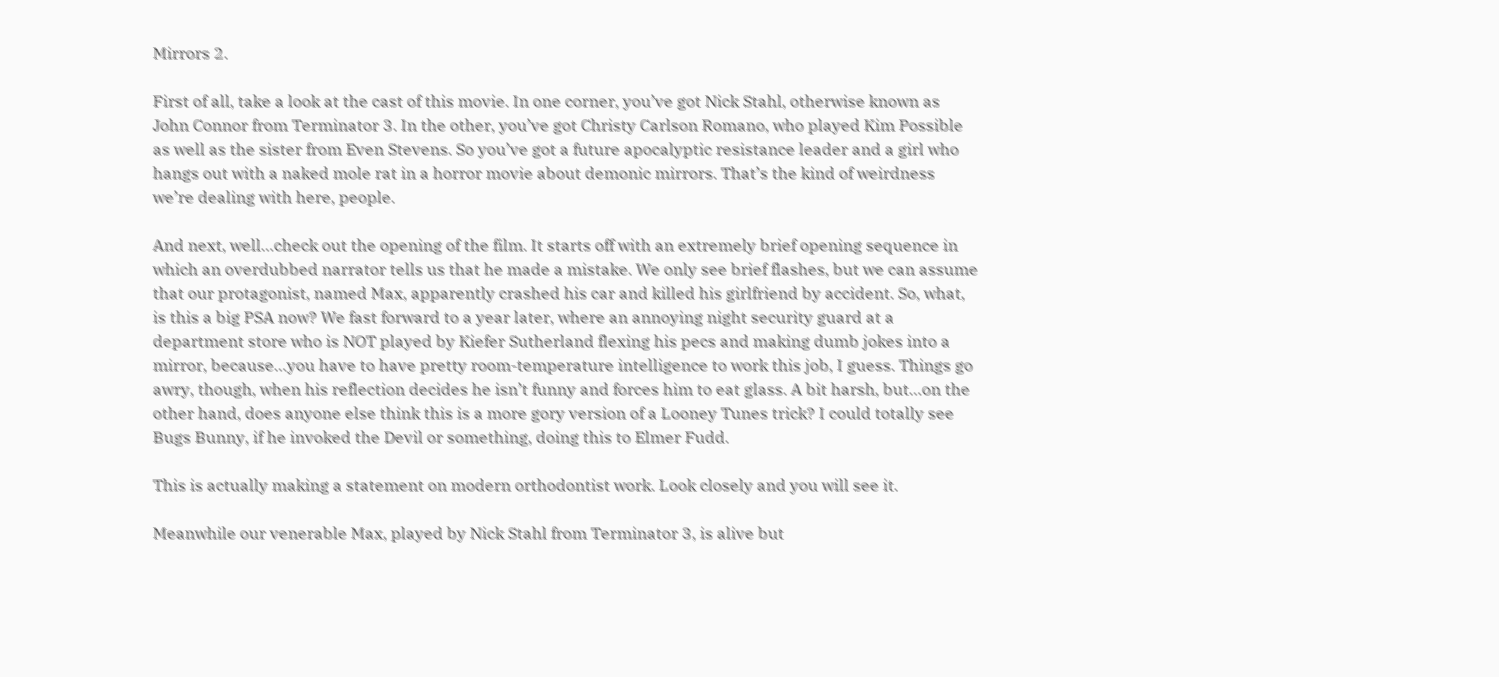Mirrors 2.

First of all, take a look at the cast of this movie. In one corner, you’ve got Nick Stahl, otherwise known as John Connor from Terminator 3. In the other, you’ve got Christy Carlson Romano, who played Kim Possible as well as the sister from Even Stevens. So you’ve got a future apocalyptic resistance leader and a girl who hangs out with a naked mole rat in a horror movie about demonic mirrors. That’s the kind of weirdness we’re dealing with here, people.

And next, well…check out the opening of the film. It starts off with an extremely brief opening sequence in which an overdubbed narrator tells us that he made a mistake. We only see brief flashes, but we can assume that our protagonist, named Max, apparently crashed his car and killed his girlfriend by accident. So, what, is this a big PSA now? We fast forward to a year later, where an annoying night security guard at a department store who is NOT played by Kiefer Sutherland flexing his pecs and making dumb jokes into a mirror, because…you have to have pretty room-temperature intelligence to work this job, I guess. Things go awry, though, when his reflection decides he isn’t funny and forces him to eat glass. A bit harsh, but…on the other hand, does anyone else think this is a more gory version of a Looney Tunes trick? I could totally see Bugs Bunny, if he invoked the Devil or something, doing this to Elmer Fudd.

This is actually making a statement on modern orthodontist work. Look closely and you will see it.

Meanwhile our venerable Max, played by Nick Stahl from Terminator 3, is alive but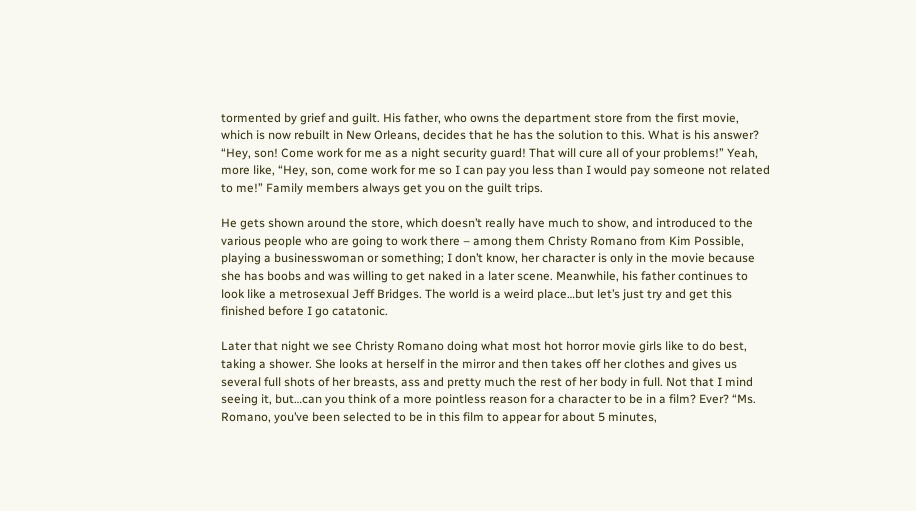tormented by grief and guilt. His father, who owns the department store from the first movie, which is now rebuilt in New Orleans, decides that he has the solution to this. What is his answer? “Hey, son! Come work for me as a night security guard! That will cure all of your problems!” Yeah, more like, “Hey, son, come work for me so I can pay you less than I would pay someone not related to me!” Family members always get you on the guilt trips.

He gets shown around the store, which doesn’t really have much to show, and introduced to the various people who are going to work there – among them Christy Romano from Kim Possible, playing a businesswoman or something; I don’t know, her character is only in the movie because she has boobs and was willing to get naked in a later scene. Meanwhile, his father continues to look like a metrosexual Jeff Bridges. The world is a weird place…but let’s just try and get this finished before I go catatonic.

Later that night we see Christy Romano doing what most hot horror movie girls like to do best, taking a shower. She looks at herself in the mirror and then takes off her clothes and gives us several full shots of her breasts, ass and pretty much the rest of her body in full. Not that I mind seeing it, but…can you think of a more pointless reason for a character to be in a film? Ever? “Ms. Romano, you’ve been selected to be in this film to appear for about 5 minutes,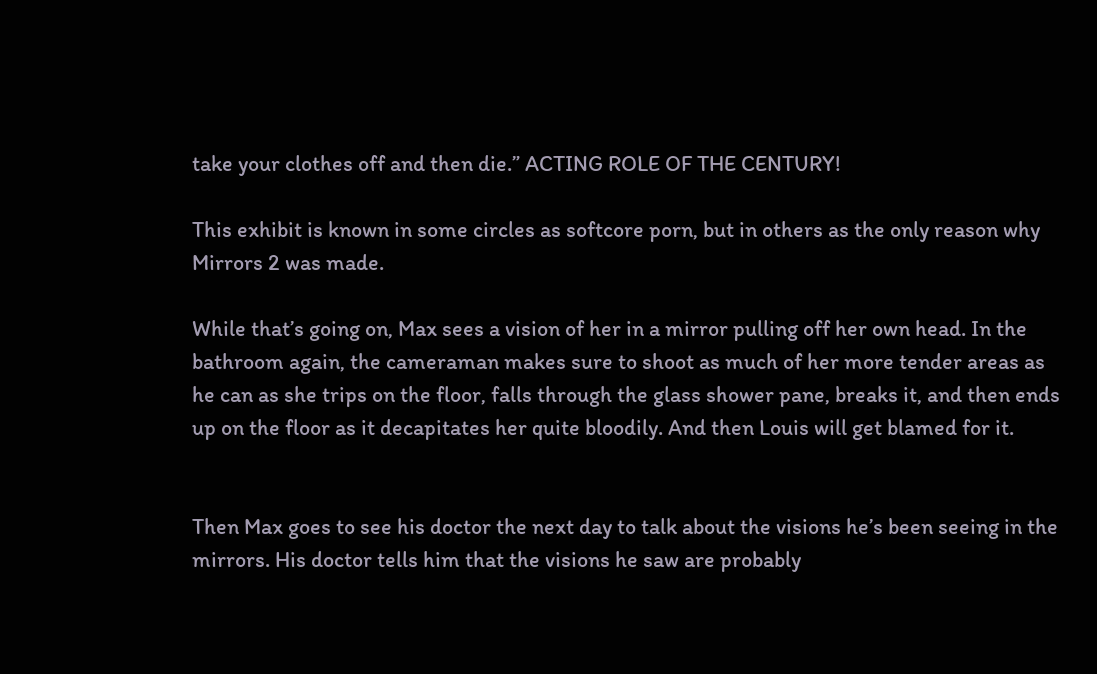take your clothes off and then die.” ACTING ROLE OF THE CENTURY!

This exhibit is known in some circles as softcore porn, but in others as the only reason why Mirrors 2 was made.

While that’s going on, Max sees a vision of her in a mirror pulling off her own head. In the bathroom again, the cameraman makes sure to shoot as much of her more tender areas as he can as she trips on the floor, falls through the glass shower pane, breaks it, and then ends up on the floor as it decapitates her quite bloodily. And then Louis will get blamed for it.


Then Max goes to see his doctor the next day to talk about the visions he’s been seeing in the mirrors. His doctor tells him that the visions he saw are probably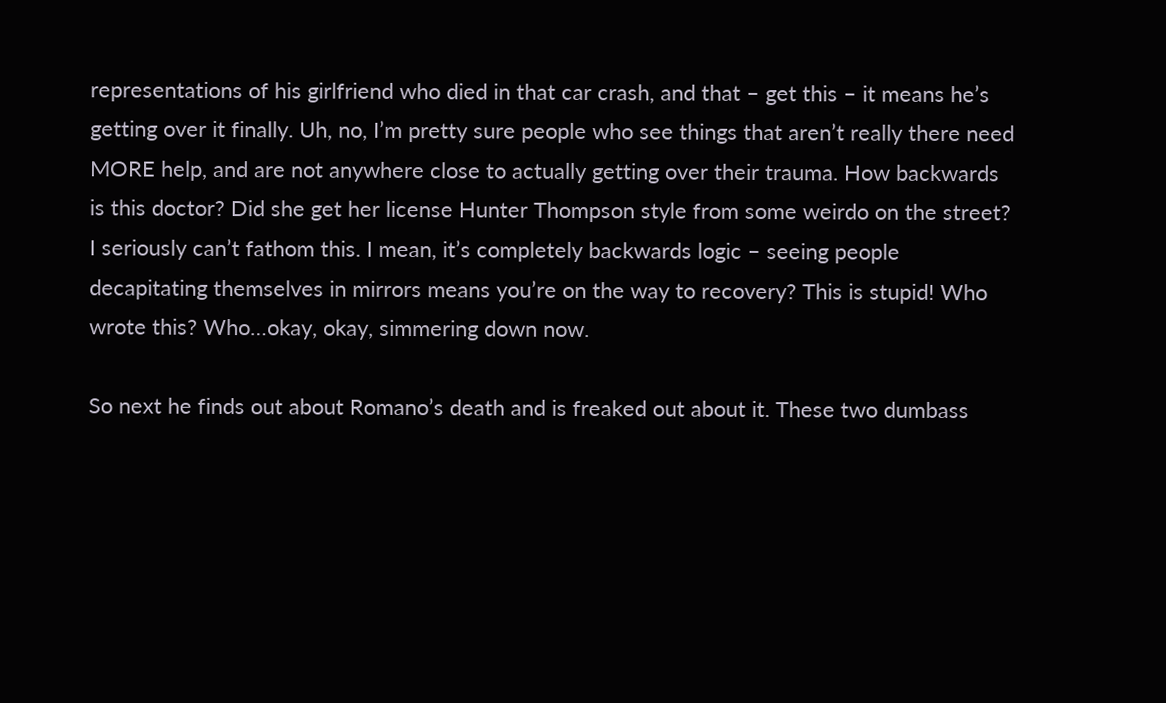representations of his girlfriend who died in that car crash, and that – get this – it means he’s getting over it finally. Uh, no, I’m pretty sure people who see things that aren’t really there need MORE help, and are not anywhere close to actually getting over their trauma. How backwards is this doctor? Did she get her license Hunter Thompson style from some weirdo on the street? I seriously can’t fathom this. I mean, it’s completely backwards logic – seeing people decapitating themselves in mirrors means you’re on the way to recovery? This is stupid! Who wrote this? Who…okay, okay, simmering down now.

So next he finds out about Romano’s death and is freaked out about it. These two dumbass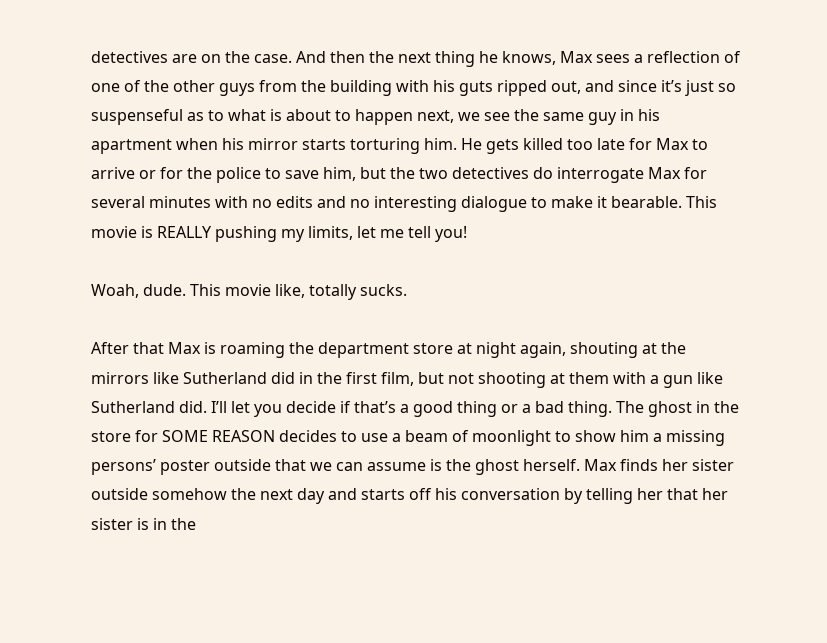detectives are on the case. And then the next thing he knows, Max sees a reflection of one of the other guys from the building with his guts ripped out, and since it’s just so suspenseful as to what is about to happen next, we see the same guy in his apartment when his mirror starts torturing him. He gets killed too late for Max to arrive or for the police to save him, but the two detectives do interrogate Max for several minutes with no edits and no interesting dialogue to make it bearable. This movie is REALLY pushing my limits, let me tell you!

Woah, dude. This movie like, totally sucks.

After that Max is roaming the department store at night again, shouting at the mirrors like Sutherland did in the first film, but not shooting at them with a gun like Sutherland did. I’ll let you decide if that’s a good thing or a bad thing. The ghost in the store for SOME REASON decides to use a beam of moonlight to show him a missing persons’ poster outside that we can assume is the ghost herself. Max finds her sister outside somehow the next day and starts off his conversation by telling her that her sister is in the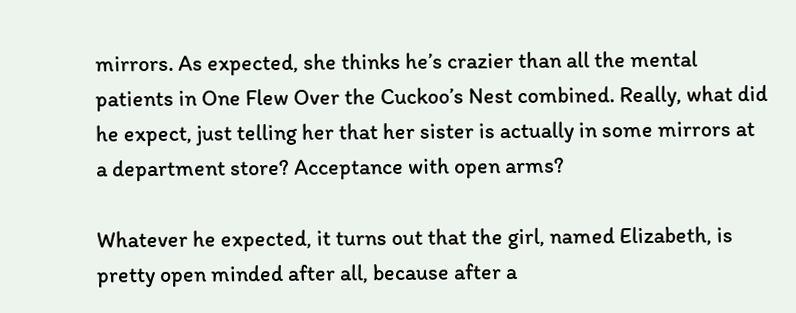mirrors. As expected, she thinks he’s crazier than all the mental patients in One Flew Over the Cuckoo’s Nest combined. Really, what did he expect, just telling her that her sister is actually in some mirrors at a department store? Acceptance with open arms?

Whatever he expected, it turns out that the girl, named Elizabeth, is pretty open minded after all, because after a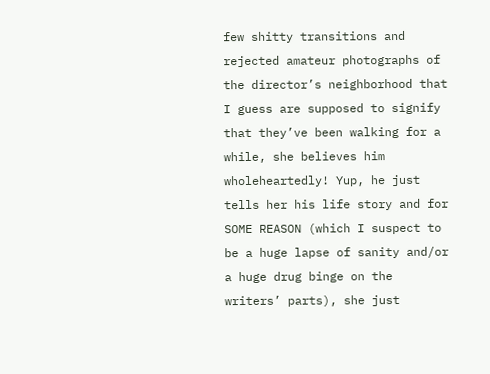few shitty transitions and rejected amateur photographs of the director’s neighborhood that I guess are supposed to signify that they’ve been walking for a while, she believes him wholeheartedly! Yup, he just tells her his life story and for SOME REASON (which I suspect to be a huge lapse of sanity and/or a huge drug binge on the writers’ parts), she just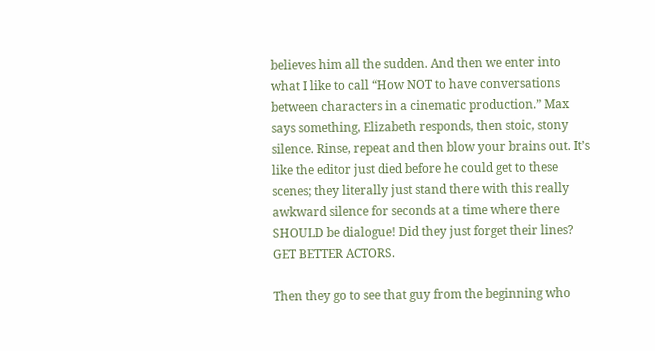believes him all the sudden. And then we enter into what I like to call “How NOT to have conversations between characters in a cinematic production.” Max says something, Elizabeth responds, then stoic, stony silence. Rinse, repeat and then blow your brains out. It’s like the editor just died before he could get to these scenes; they literally just stand there with this really awkward silence for seconds at a time where there SHOULD be dialogue! Did they just forget their lines? GET BETTER ACTORS.

Then they go to see that guy from the beginning who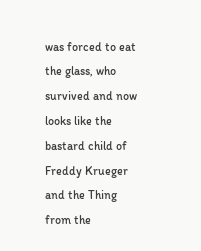was forced to eat the glass, who survived and now looks like the bastard child of Freddy Krueger and the Thing from the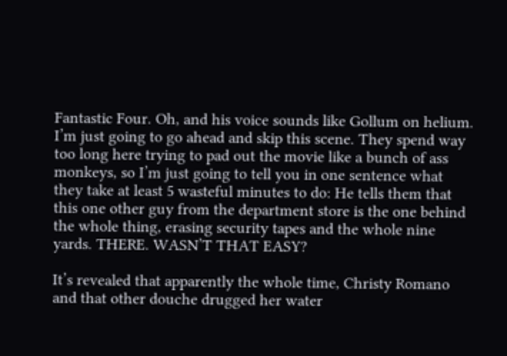Fantastic Four. Oh, and his voice sounds like Gollum on helium. I’m just going to go ahead and skip this scene. They spend way too long here trying to pad out the movie like a bunch of ass monkeys, so I’m just going to tell you in one sentence what they take at least 5 wasteful minutes to do: He tells them that this one other guy from the department store is the one behind the whole thing, erasing security tapes and the whole nine yards. THERE. WASN’T THAT EASY?

It’s revealed that apparently the whole time, Christy Romano and that other douche drugged her water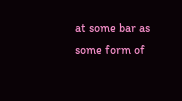at some bar as some form of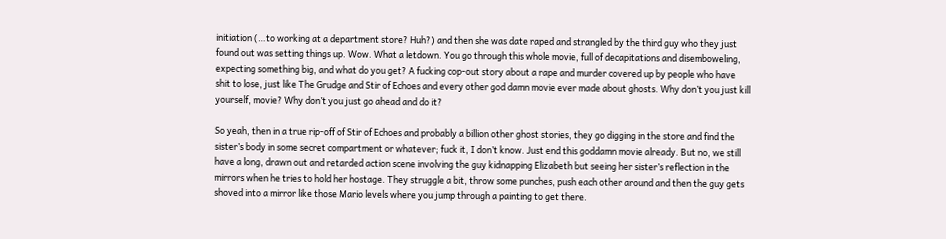initiation (…to working at a department store? Huh?) and then she was date raped and strangled by the third guy who they just found out was setting things up. Wow. What a letdown. You go through this whole movie, full of decapitations and disemboweling, expecting something big, and what do you get? A fucking cop-out story about a rape and murder covered up by people who have shit to lose, just like The Grudge and Stir of Echoes and every other god damn movie ever made about ghosts. Why don’t you just kill yourself, movie? Why don’t you just go ahead and do it?

So yeah, then in a true rip-off of Stir of Echoes and probably a billion other ghost stories, they go digging in the store and find the sister’s body in some secret compartment or whatever; fuck it, I don’t know. Just end this goddamn movie already. But no, we still have a long, drawn out and retarded action scene involving the guy kidnapping Elizabeth but seeing her sister’s reflection in the mirrors when he tries to hold her hostage. They struggle a bit, throw some punches, push each other around and then the guy gets shoved into a mirror like those Mario levels where you jump through a painting to get there.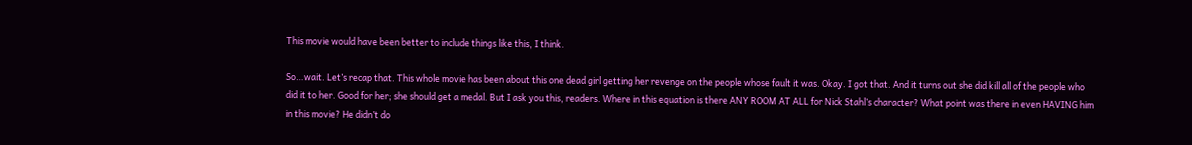This movie would have been better to include things like this, I think.

So…wait. Let’s recap that. This whole movie has been about this one dead girl getting her revenge on the people whose fault it was. Okay. I got that. And it turns out she did kill all of the people who did it to her. Good for her; she should get a medal. But I ask you this, readers. Where in this equation is there ANY ROOM AT ALL for Nick Stahl’s character? What point was there in even HAVING him in this movie? He didn’t do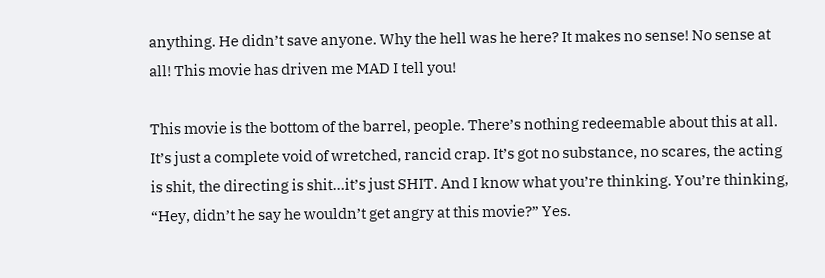anything. He didn’t save anyone. Why the hell was he here? It makes no sense! No sense at all! This movie has driven me MAD I tell you!

This movie is the bottom of the barrel, people. There’s nothing redeemable about this at all. It’s just a complete void of wretched, rancid crap. It’s got no substance, no scares, the acting is shit, the directing is shit…it’s just SHIT. And I know what you’re thinking. You’re thinking, “Hey, didn’t he say he wouldn’t get angry at this movie?” Yes.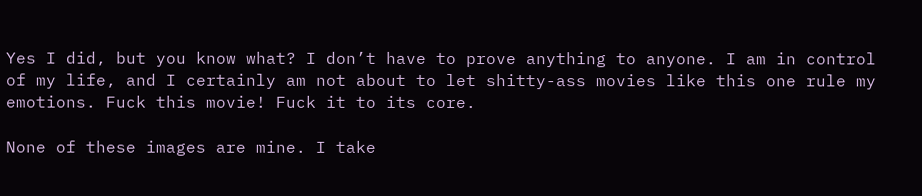Yes I did, but you know what? I don’t have to prove anything to anyone. I am in control of my life, and I certainly am not about to let shitty-ass movies like this one rule my emotions. Fuck this movie! Fuck it to its core.

None of these images are mine. I take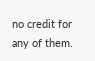no credit for any of them.